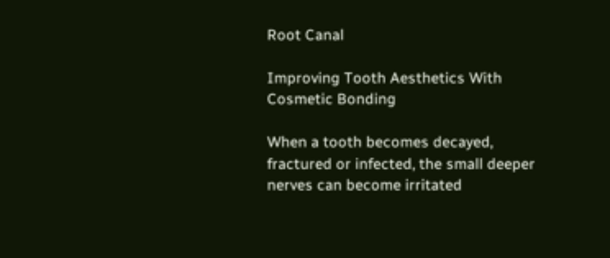Root Canal

Improving Tooth Aesthetics With Cosmetic Bonding

When a tooth becomes decayed, fractured or infected, the small deeper nerves can become irritated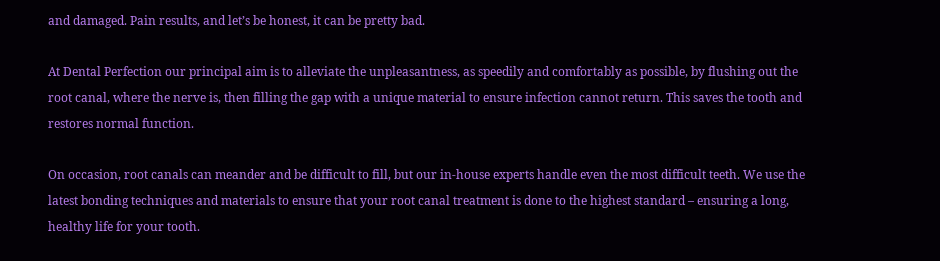and damaged. Pain results, and let’s be honest, it can be pretty bad.

At Dental Perfection our principal aim is to alleviate the unpleasantness, as speedily and comfortably as possible, by flushing out the root canal, where the nerve is, then filling the gap with a unique material to ensure infection cannot return. This saves the tooth and restores normal function.

On occasion, root canals can meander and be difficult to fill, but our in-house experts handle even the most difficult teeth. We use the latest bonding techniques and materials to ensure that your root canal treatment is done to the highest standard – ensuring a long, healthy life for your tooth.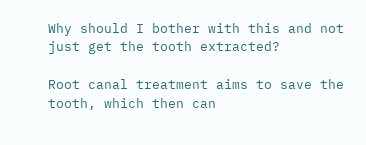Why should I bother with this and not just get the tooth extracted?

Root canal treatment aims to save the tooth, which then can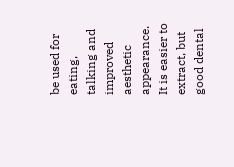be used for eating, talking and improved aesthetic appearance. It is easier to extract, but good dental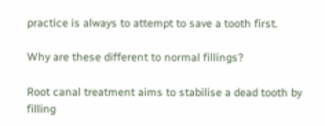practice is always to attempt to save a tooth first.

Why are these different to normal fillings?

Root canal treatment aims to stabilise a dead tooth by filling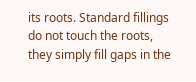its roots. Standard fillings do not touch the roots, they simply fill gaps in the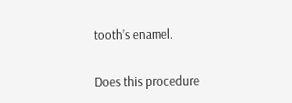tooth’s enamel.

Does this procedure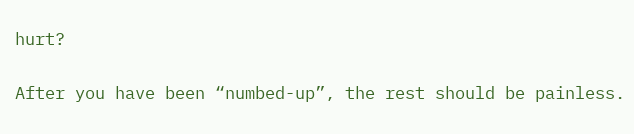hurt?

After you have been “numbed-up”, the rest should be painless.